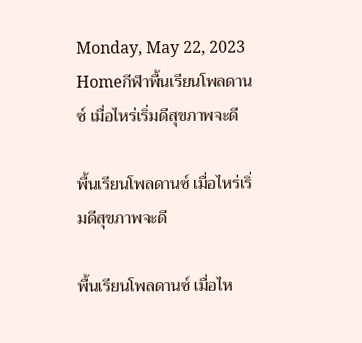Monday, May 22, 2023
Homeกีฬาพื้นเรียนโพลดานซ์ เมื่อไหร่เริ่มดีสุขภาพจะดี

พื้นเรียนโพลดานซ์ เมื่อไหร่เริ่มดีสุขภาพจะดี

พื้นเรียนโพลดานซ์ เมื่อไห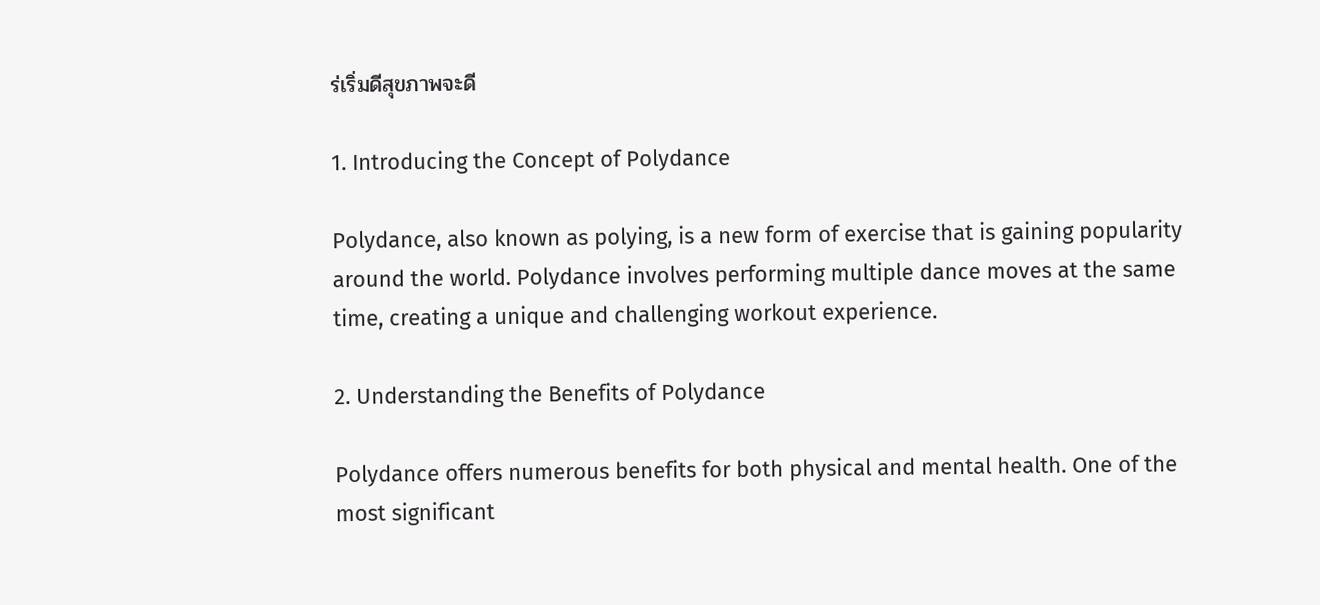ร่เริ่มดีสุขภาพจะดี

1. Introducing the Concept of Polydance

Polydance, also known as polying, is a new form of exercise that is gaining popularity around the world. Polydance involves performing multiple dance moves at the same time, creating a unique and challenging workout experience.

2. Understanding the Benefits of Polydance

Polydance offers numerous benefits for both physical and mental health. One of the most significant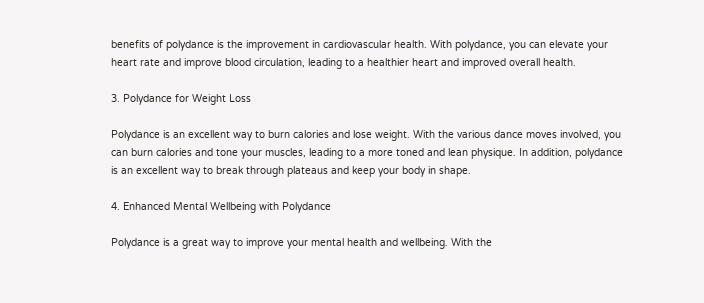benefits of polydance is the improvement in cardiovascular health. With polydance, you can elevate your heart rate and improve blood circulation, leading to a healthier heart and improved overall health.

3. Polydance for Weight Loss

Polydance is an excellent way to burn calories and lose weight. With the various dance moves involved, you can burn calories and tone your muscles, leading to a more toned and lean physique. In addition, polydance is an excellent way to break through plateaus and keep your body in shape.

4. Enhanced Mental Wellbeing with Polydance

Polydance is a great way to improve your mental health and wellbeing. With the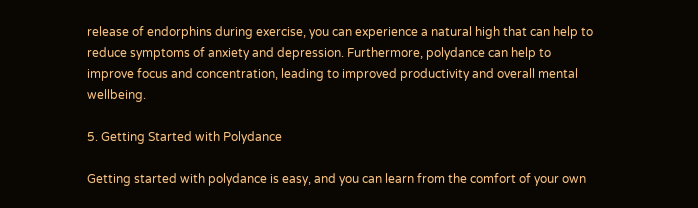release of endorphins during exercise, you can experience a natural high that can help to reduce symptoms of anxiety and depression. Furthermore, polydance can help to improve focus and concentration, leading to improved productivity and overall mental wellbeing.

5. Getting Started with Polydance

Getting started with polydance is easy, and you can learn from the comfort of your own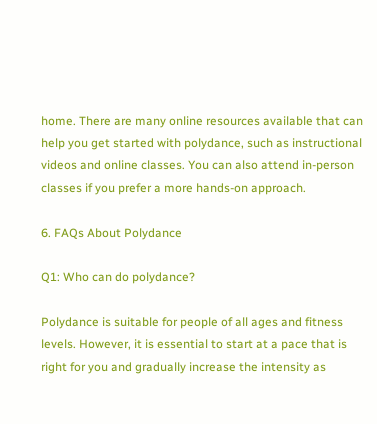home. There are many online resources available that can help you get started with polydance, such as instructional videos and online classes. You can also attend in-person classes if you prefer a more hands-on approach.

6. FAQs About Polydance

Q1: Who can do polydance?

Polydance is suitable for people of all ages and fitness levels. However, it is essential to start at a pace that is right for you and gradually increase the intensity as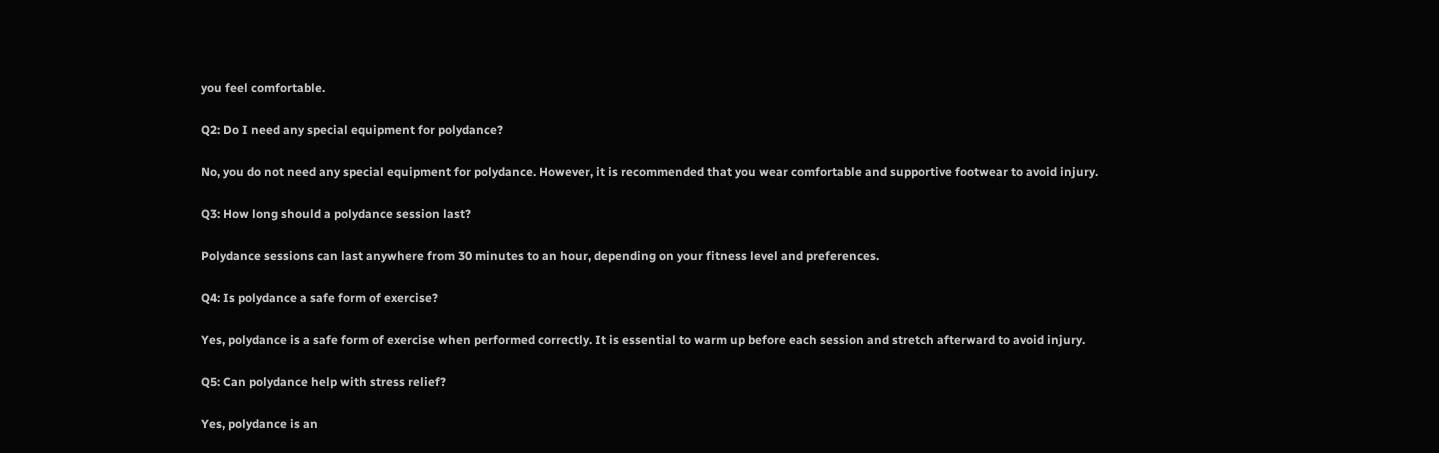you feel comfortable.

Q2: Do I need any special equipment for polydance?

No, you do not need any special equipment for polydance. However, it is recommended that you wear comfortable and supportive footwear to avoid injury.

Q3: How long should a polydance session last?

Polydance sessions can last anywhere from 30 minutes to an hour, depending on your fitness level and preferences.

Q4: Is polydance a safe form of exercise?

Yes, polydance is a safe form of exercise when performed correctly. It is essential to warm up before each session and stretch afterward to avoid injury.

Q5: Can polydance help with stress relief?

Yes, polydance is an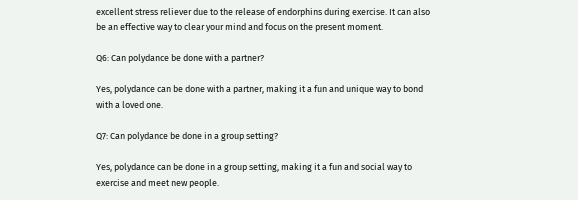excellent stress reliever due to the release of endorphins during exercise. It can also be an effective way to clear your mind and focus on the present moment.

Q6: Can polydance be done with a partner?

Yes, polydance can be done with a partner, making it a fun and unique way to bond with a loved one.

Q7: Can polydance be done in a group setting?

Yes, polydance can be done in a group setting, making it a fun and social way to exercise and meet new people.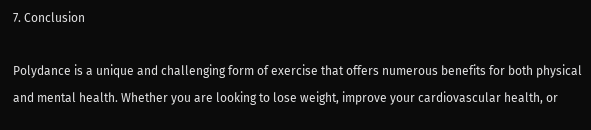7. Conclusion

Polydance is a unique and challenging form of exercise that offers numerous benefits for both physical and mental health. Whether you are looking to lose weight, improve your cardiovascular health, or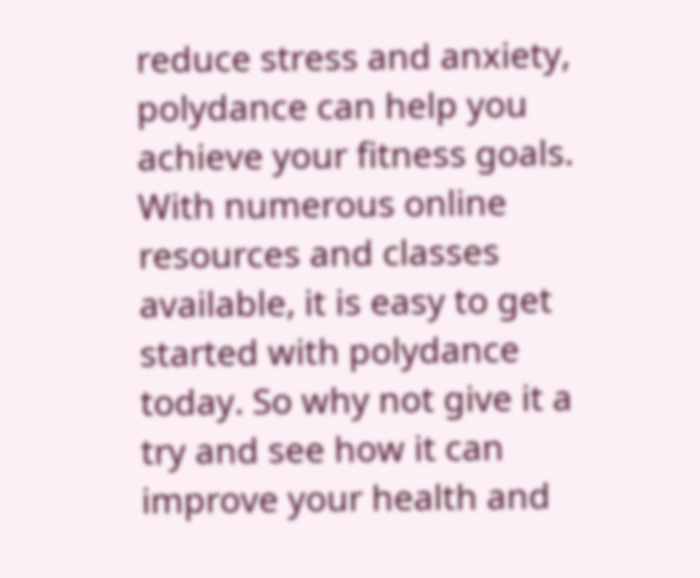reduce stress and anxiety, polydance can help you achieve your fitness goals. With numerous online resources and classes available, it is easy to get started with polydance today. So why not give it a try and see how it can improve your health and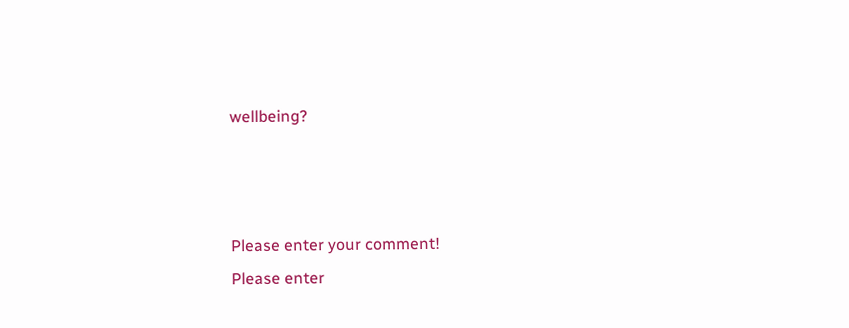wellbeing?



Please enter your comment!
Please enter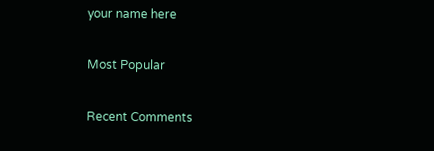your name here

Most Popular

Recent Comments